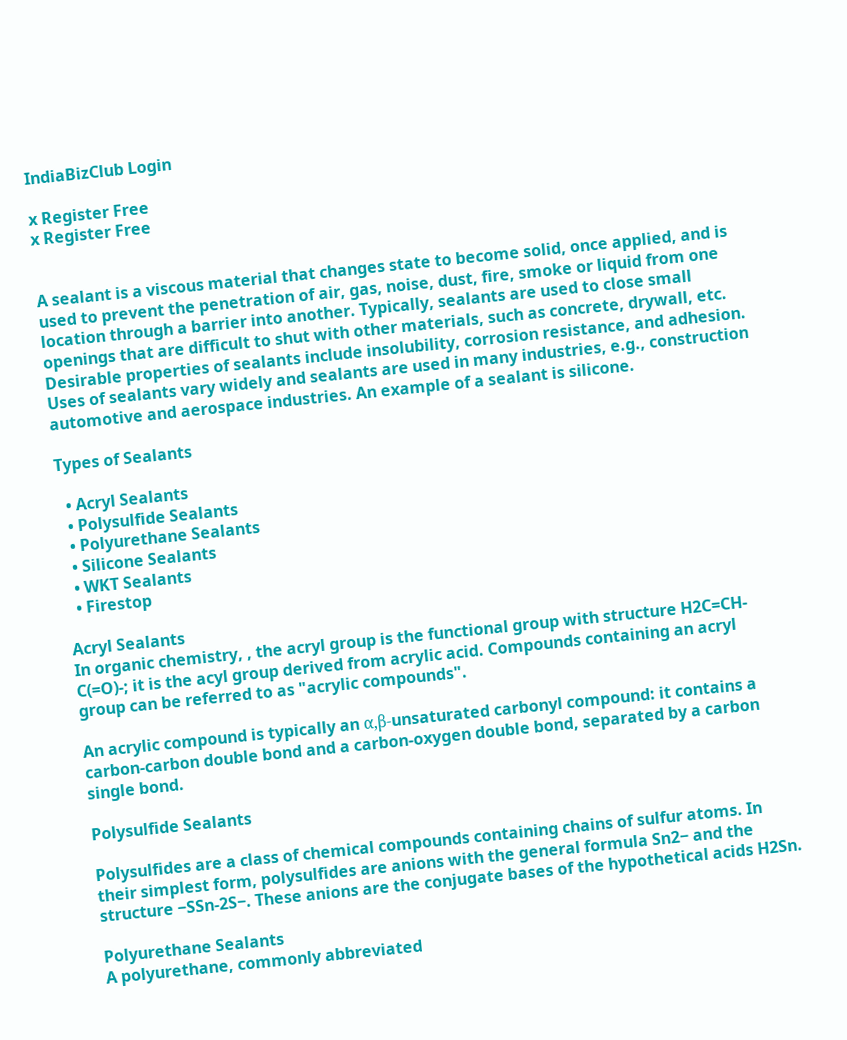IndiaBizClub Login

x Register Free
x Register Free


A sealant is a viscous material that changes state to become solid, once applied, and is used to prevent the penetration of air, gas, noise, dust, fire, smoke or liquid from one location through a barrier into another. Typically, sealants are used to close small openings that are difficult to shut with other materials, such as concrete, drywall, etc. Desirable properties of sealants include insolubility, corrosion resistance, and adhesion. Uses of sealants vary widely and sealants are used in many industries, e.g., construction automotive and aerospace industries. An example of a sealant is silicone.

Types of Sealants

  • Acryl Sealants
  • Polysulfide Sealants
  • Polyurethane Sealants
  • Silicone Sealants
  • WKT Sealants
  • Firestop

Acryl Sealants
In organic chemistry, , the acryl group is the functional group with structure H2C=CH-C(=O)-; it is the acyl group derived from acrylic acid. Compounds containing an acryl group can be referred to as "acrylic compounds".

An acrylic compound is typically an α,β-unsaturated carbonyl compound: it contains a carbon-carbon double bond and a carbon-oxygen double bond, separated by a carbon single bond.

Polysulfide Sealants

Polysulfides are a class of chemical compounds containing chains of sulfur atoms. In their simplest form, polysulfides are anions with the general formula Sn2− and the structure −SSn-2S−. These anions are the conjugate bases of the hypothetical acids H2Sn.

Polyurethane Sealants
A polyurethane, commonly abbreviated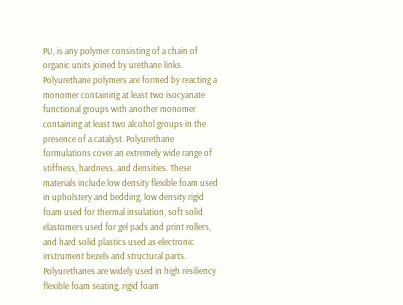PU, is any polymer consisting of a chain of organic units joined by urethane links. Polyurethane polymers are formed by reacting a monomer containing at least two isocyanate functional groups with another monomer containing at least two alcohol groups in the presence of a catalyst. Polyurethane formulations cover an extremely wide range of stiffness, hardness, and densities. These materials include low density flexible foam used in upholstery and bedding, low density rigid foam used for thermal insulation, soft solid elastomers used for gel pads and print rollers, and hard solid plastics used as electronic instrument bezels and structural parts. Polyurethanes are widely used in high resiliency flexible foam seating, rigid foam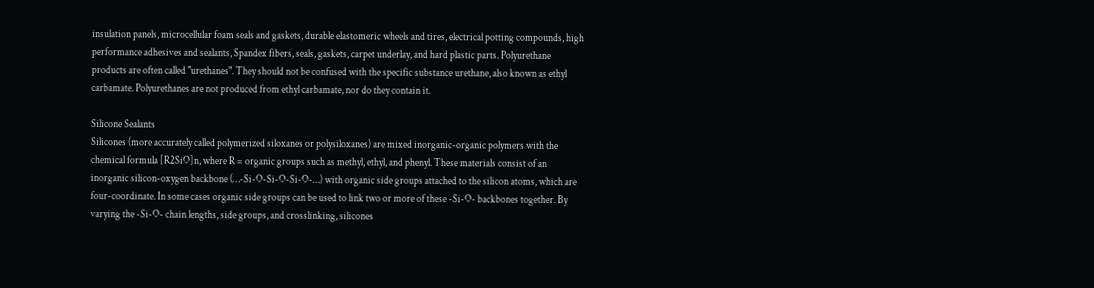insulation panels, microcellular foam seals and gaskets, durable elastomeric wheels and tires, electrical potting compounds, high performance adhesives and sealants, Spandex fibers, seals, gaskets, carpet underlay, and hard plastic parts. Polyurethane products are often called "urethanes". They should not be confused with the specific substance urethane, also known as ethyl carbamate. Polyurethanes are not produced from ethyl carbamate, nor do they contain it.

Silicone Sealants
Silicones (more accurately called polymerized siloxanes or polysiloxanes) are mixed inorganic-organic polymers with the chemical formula [R2SiO]n, where R = organic groups such as methyl, ethyl, and phenyl. These materials consist of an inorganic silicon-oxygen backbone (…-Si-O-Si-O-Si-O-…) with organic side groups attached to the silicon atoms, which are four-coordinate. In some cases organic side groups can be used to link two or more of these -Si-O- backbones together. By varying the -Si-O- chain lengths, side groups, and crosslinking, silicones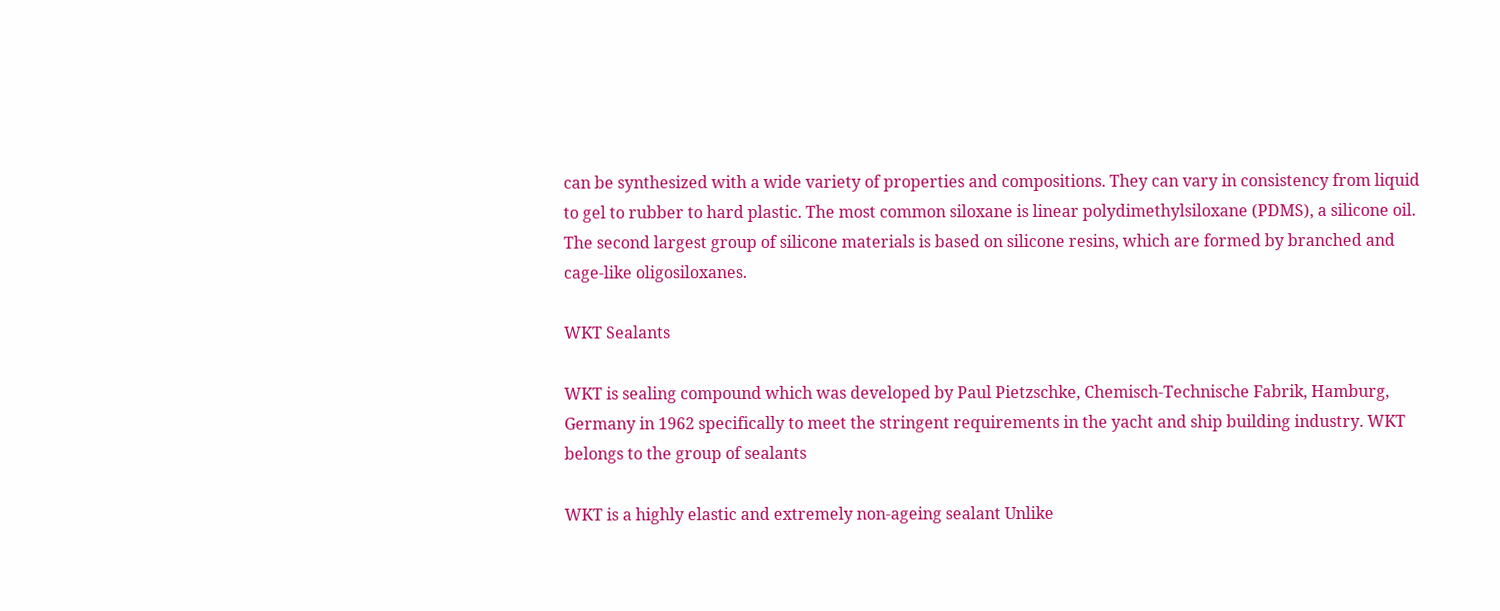can be synthesized with a wide variety of properties and compositions. They can vary in consistency from liquid to gel to rubber to hard plastic. The most common siloxane is linear polydimethylsiloxane (PDMS), a silicone oil. The second largest group of silicone materials is based on silicone resins, which are formed by branched and cage-like oligosiloxanes.

WKT Sealants

WKT is sealing compound which was developed by Paul Pietzschke, Chemisch-Technische Fabrik, Hamburg, Germany in 1962 specifically to meet the stringent requirements in the yacht and ship building industry. WKT belongs to the group of sealants

WKT is a highly elastic and extremely non-ageing sealant Unlike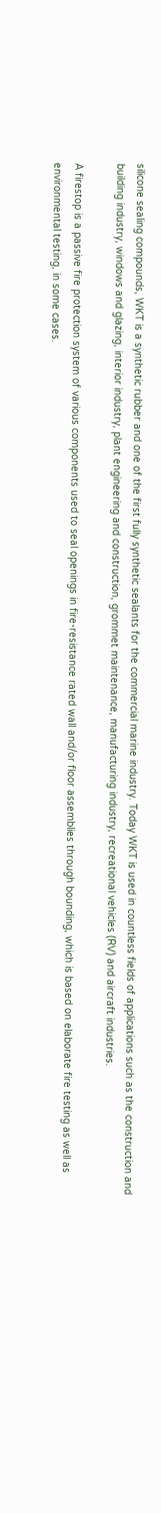silicone sealing compounds, WKT is a synthetic rubber and one of the first fully synthetic sealants for the commercial marine industry. Today WKT is used in countless fields of applications such as the construction and building industry, windows and glazing, interior industry, plant engineering and construction, grommet maintenance, manufacturing industry, recreational vehicles (RV) and aircraft industries.

A firestop is a passive fire protection system of various components used to seal openings in fire-resistance rated wall and/or floor assemblies through bounding, which is based on elaborate fire testing as well as environmental testing, in some cases.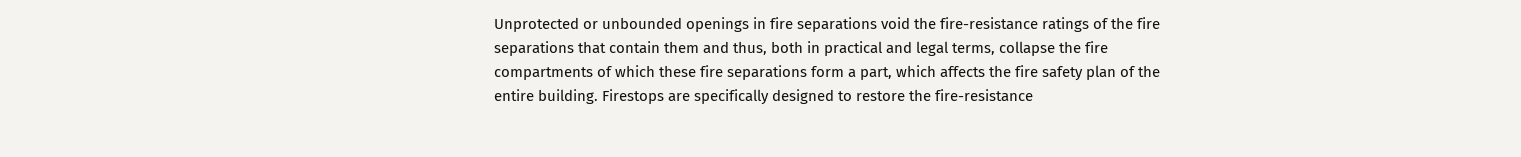Unprotected or unbounded openings in fire separations void the fire-resistance ratings of the fire separations that contain them and thus, both in practical and legal terms, collapse the fire compartments of which these fire separations form a part, which affects the fire safety plan of the entire building. Firestops are specifically designed to restore the fire-resistance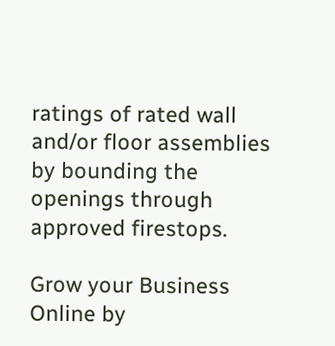ratings of rated wall and/or floor assemblies by bounding the openings through approved firestops.

Grow your Business Online by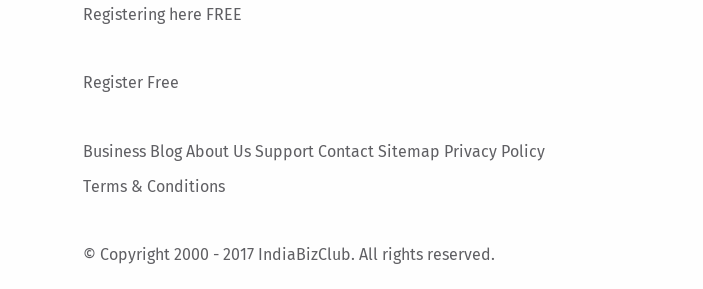Registering here FREE

Register Free

Business Blog About Us Support Contact Sitemap Privacy Policy Terms & Conditions

© Copyright 2000 - 2017 IndiaBizClub. All rights reserved.